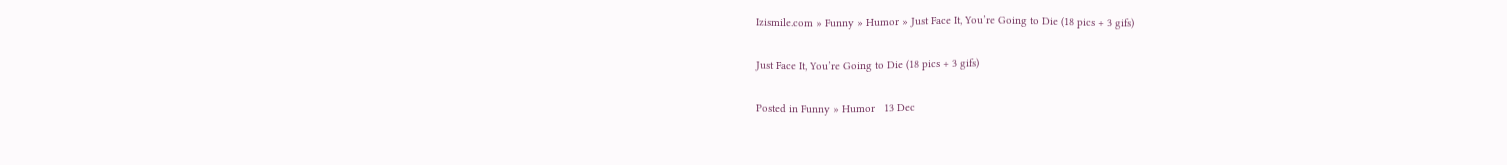Izismile.com » Funny » Humor » Just Face It, You’re Going to Die (18 pics + 3 gifs)

Just Face It, You’re Going to Die (18 pics + 3 gifs)

Posted in Funny » Humor   13 Dec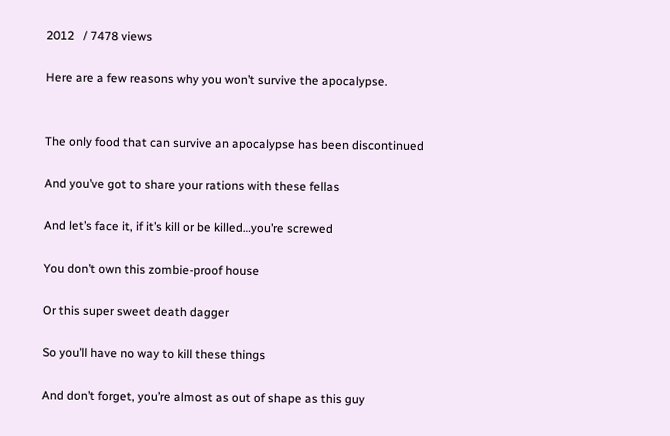2012   / 7478 views

Here are a few reasons why you won’t survive the apocalypse.


The only food that can survive an apocalypse has been discontinued

And you’ve got to share your rations with these fellas

And let’s face it, if it’s kill or be killed…you’re screwed

You don’t own this zombie-proof house

Or this super sweet death dagger

So you’ll have no way to kill these things

And don’t forget, you’re almost as out of shape as this guy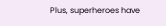Plus, superheroes have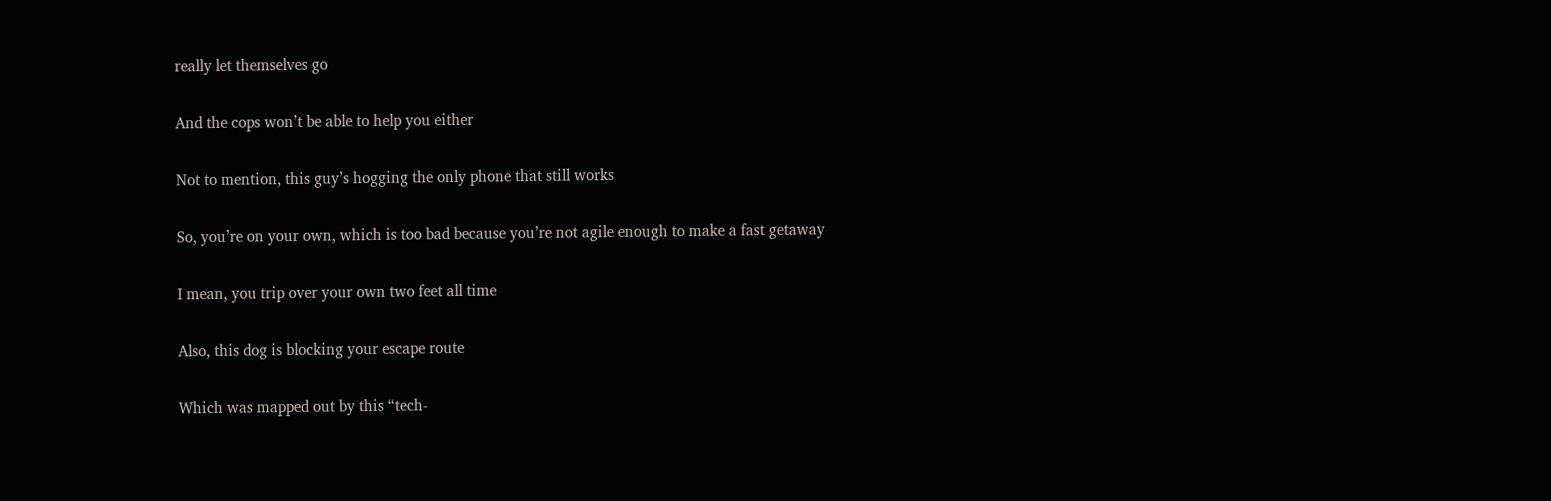really let themselves go

And the cops won’t be able to help you either

Not to mention, this guy’s hogging the only phone that still works

So, you’re on your own, which is too bad because you’re not agile enough to make a fast getaway

I mean, you trip over your own two feet all time

Also, this dog is blocking your escape route

Which was mapped out by this “tech-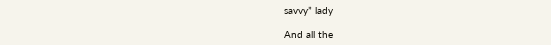savvy” lady

And all the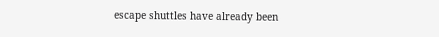escape shuttles have already been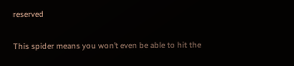reserved

This spider means you won’t even be able to hit the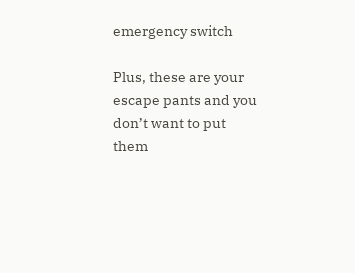emergency switch

Plus, these are your escape pants and you don’t want to put them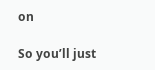on

So you’ll just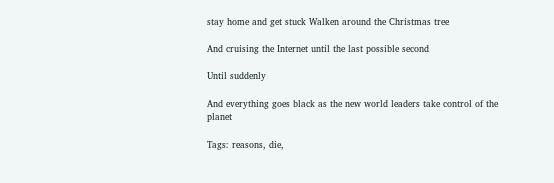stay home and get stuck Walken around the Christmas tree

And cruising the Internet until the last possible second

Until suddenly

And everything goes black as the new world leaders take control of the planet

Tags: reasons, die,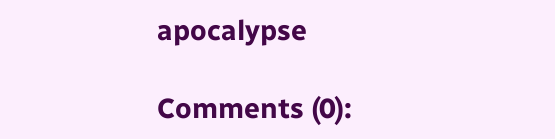apocalypse

Comments (0):